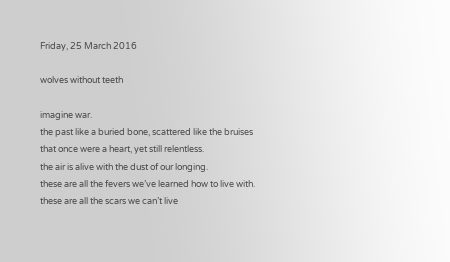Friday, 25 March 2016

wolves without teeth

imagine war.
the past like a buried bone, scattered like the bruises
that once were a heart, yet still relentless.
the air is alive with the dust of our longing.
these are all the fevers we’ve learned how to live with.
these are all the scars we can’t live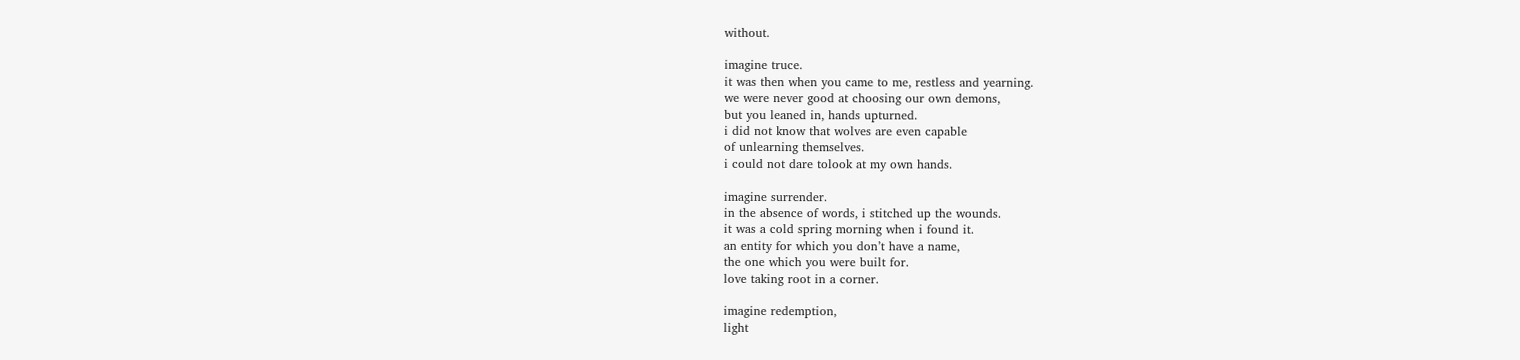without.

imagine truce.
it was then when you came to me, restless and yearning.
we were never good at choosing our own demons,
but you leaned in, hands upturned.
i did not know that wolves are even capable
of unlearning themselves.
i could not dare tolook at my own hands.

imagine surrender.
in the absence of words, i stitched up the wounds.
it was a cold spring morning when i found it.
an entity for which you don’t have a name,
the one which you were built for.
love taking root in a corner.

imagine redemption,
light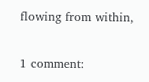flowing from within,

1 comment: